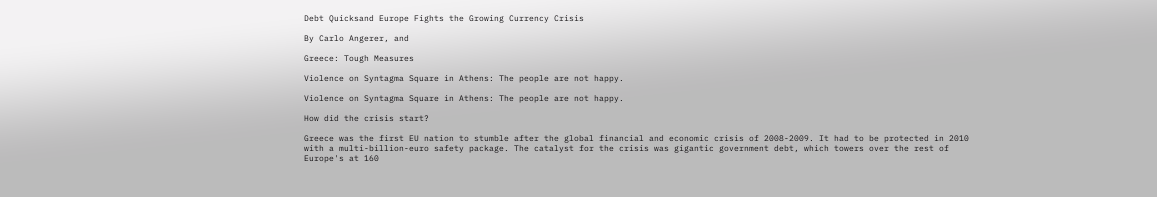Debt Quicksand Europe Fights the Growing Currency Crisis

By Carlo Angerer, and

Greece: Tough Measures

Violence on Syntagma Square in Athens: The people are not happy.

Violence on Syntagma Square in Athens: The people are not happy.

How did the crisis start?

Greece was the first EU nation to stumble after the global financial and economic crisis of 2008-2009. It had to be protected in 2010 with a multi-billion-euro safety package. The catalyst for the crisis was gigantic government debt, which towers over the rest of Europe's at 160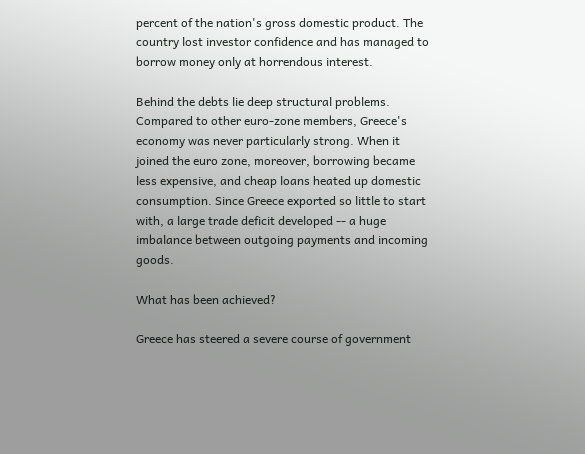percent of the nation's gross domestic product. The country lost investor confidence and has managed to borrow money only at horrendous interest.

Behind the debts lie deep structural problems. Compared to other euro-zone members, Greece's economy was never particularly strong. When it joined the euro zone, moreover, borrowing became less expensive, and cheap loans heated up domestic consumption. Since Greece exported so little to start with, a large trade deficit developed -- a huge imbalance between outgoing payments and incoming goods.

What has been achieved?

Greece has steered a severe course of government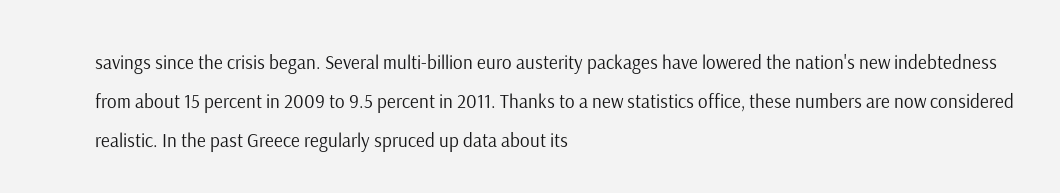savings since the crisis began. Several multi-billion euro austerity packages have lowered the nation's new indebtedness from about 15 percent in 2009 to 9.5 percent in 2011. Thanks to a new statistics office, these numbers are now considered realistic. In the past Greece regularly spruced up data about its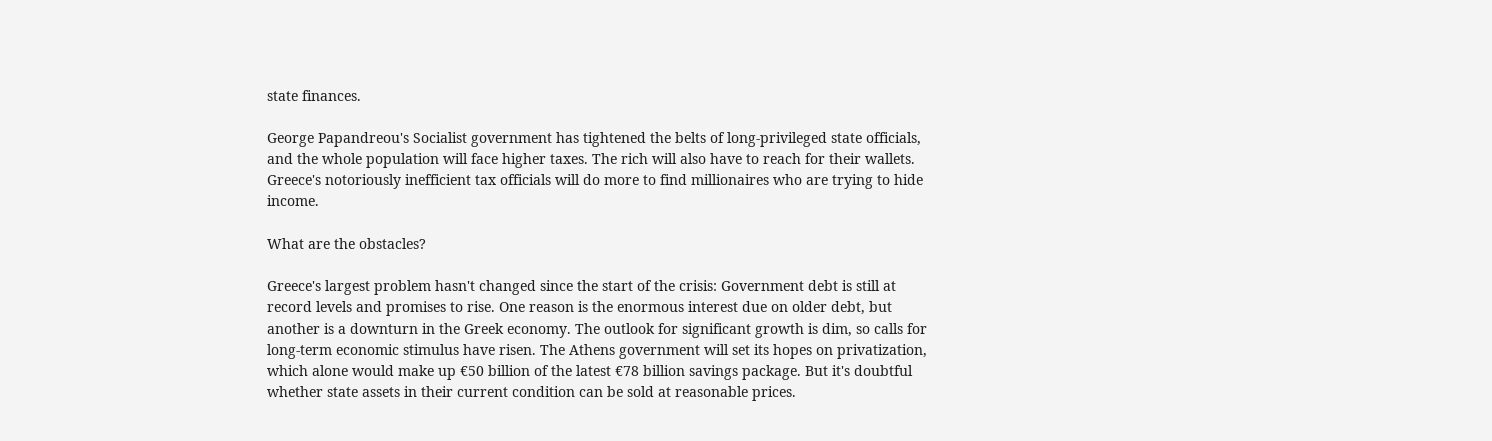state finances.

George Papandreou's Socialist government has tightened the belts of long-privileged state officials, and the whole population will face higher taxes. The rich will also have to reach for their wallets. Greece's notoriously inefficient tax officials will do more to find millionaires who are trying to hide income.

What are the obstacles?

Greece's largest problem hasn't changed since the start of the crisis: Government debt is still at record levels and promises to rise. One reason is the enormous interest due on older debt, but another is a downturn in the Greek economy. The outlook for significant growth is dim, so calls for long-term economic stimulus have risen. The Athens government will set its hopes on privatization, which alone would make up €50 billion of the latest €78 billion savings package. But it's doubtful whether state assets in their current condition can be sold at reasonable prices.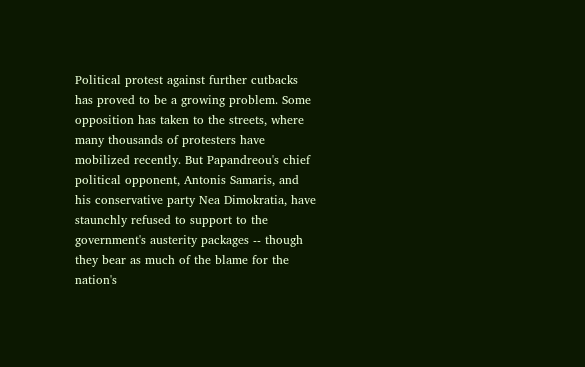Political protest against further cutbacks has proved to be a growing problem. Some opposition has taken to the streets, where many thousands of protesters have mobilized recently. But Papandreou's chief political opponent, Antonis Samaris, and his conservative party Nea Dimokratia, have staunchly refused to support to the government's austerity packages -- though they bear as much of the blame for the nation's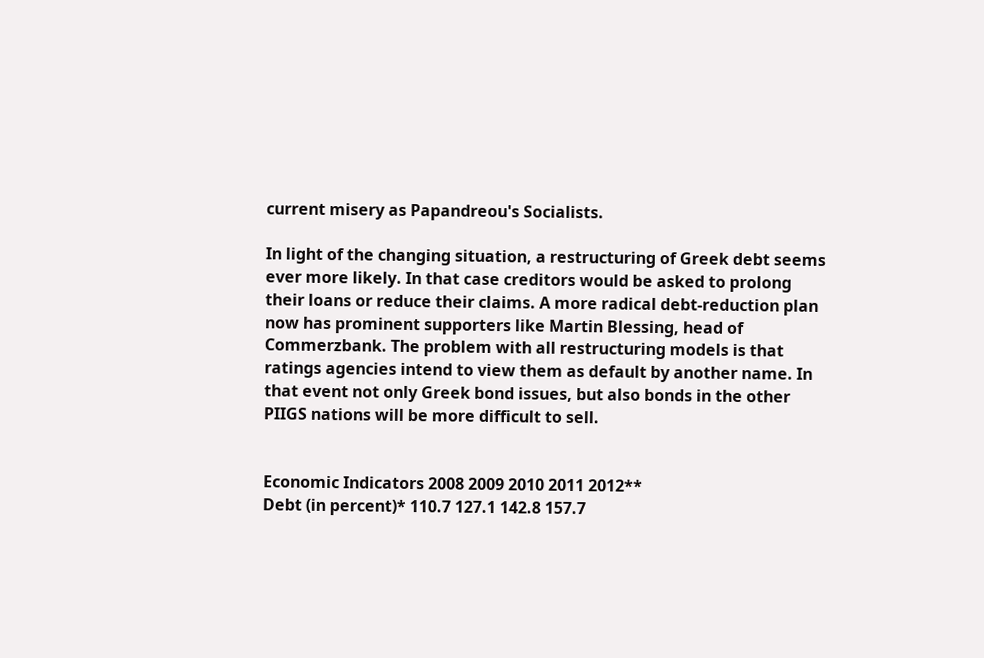current misery as Papandreou's Socialists.

In light of the changing situation, a restructuring of Greek debt seems ever more likely. In that case creditors would be asked to prolong their loans or reduce their claims. A more radical debt-reduction plan now has prominent supporters like Martin Blessing, head of Commerzbank. The problem with all restructuring models is that ratings agencies intend to view them as default by another name. In that event not only Greek bond issues, but also bonds in the other PIIGS nations will be more difficult to sell.


Economic Indicators 2008 2009 2010 2011 2012**
Debt (in percent)* 110.7 127.1 142.8 157.7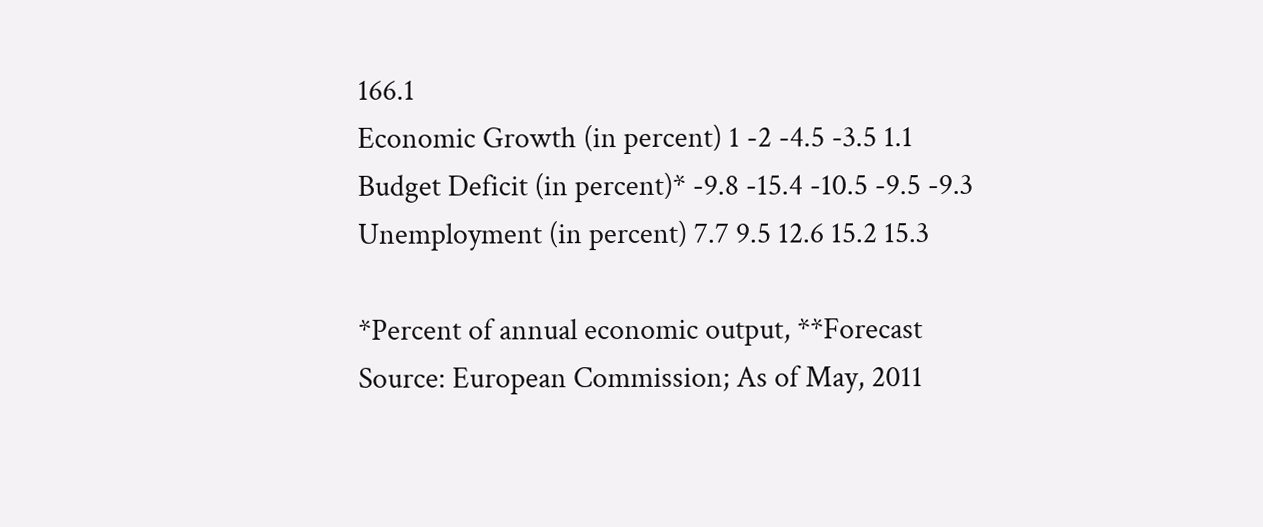166.1
Economic Growth (in percent) 1 -2 -4.5 -3.5 1.1
Budget Deficit (in percent)* -9.8 -15.4 -10.5 -9.5 -9.3
Unemployment (in percent) 7.7 9.5 12.6 15.2 15.3

*Percent of annual economic output, **Forecast
Source: European Commission; As of May, 2011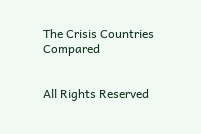The Crisis Countries Compared


All Rights Reserved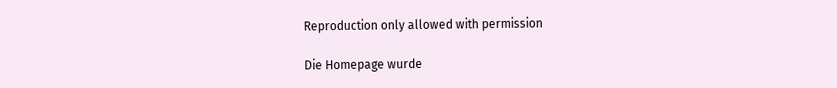Reproduction only allowed with permission

Die Homepage wurde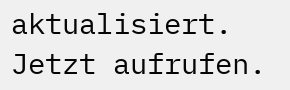aktualisiert. Jetzt aufrufen.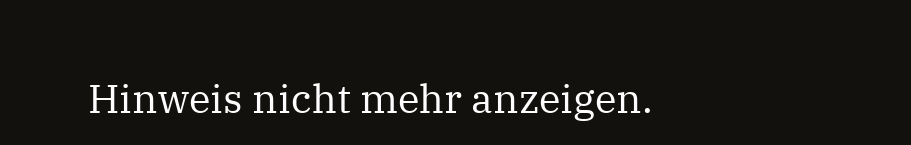Hinweis nicht mehr anzeigen.